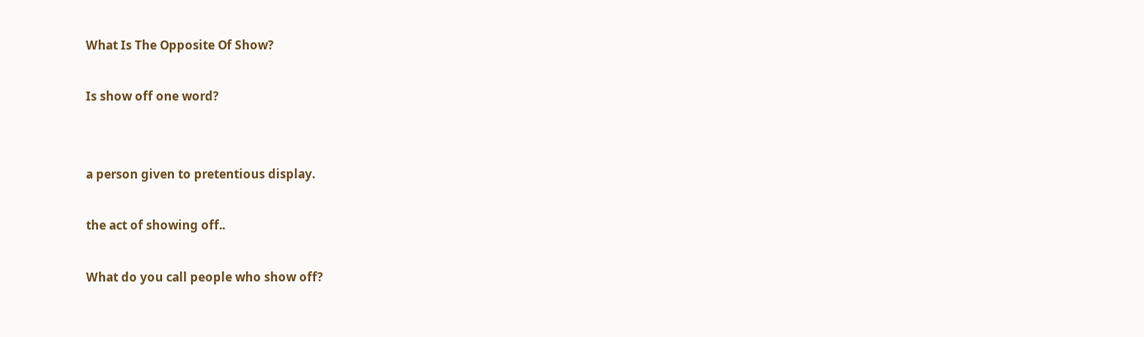What Is The Opposite Of Show?

Is show off one word?


a person given to pretentious display.

the act of showing off..

What do you call people who show off?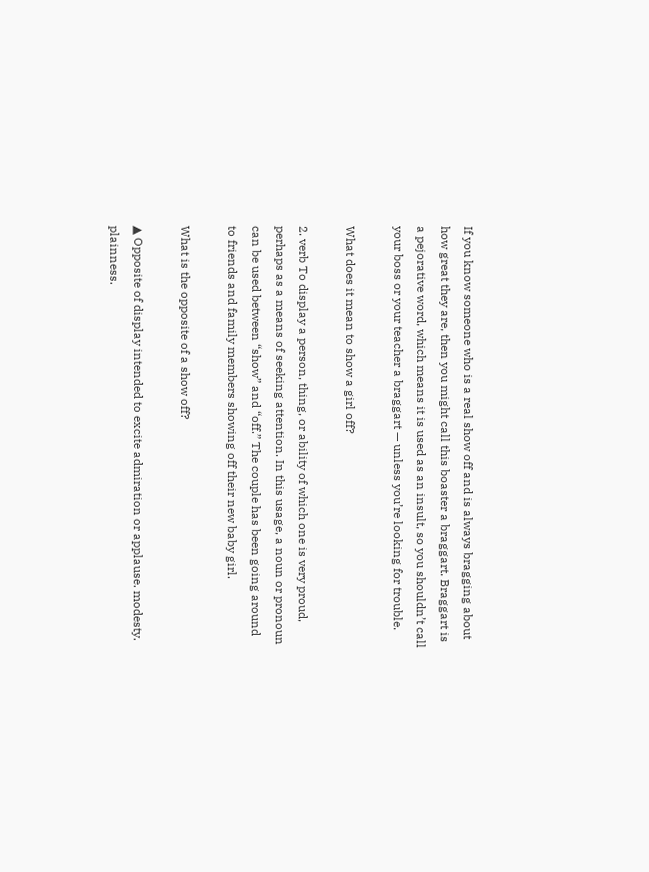If you know someone who is a real show off and is always bragging about how great they are, then you might call this boaster a braggart. Braggart is a pejorative word, which means it is used as an insult, so you shouldn’t call your boss or your teacher a braggart — unless you’re looking for trouble.

What does it mean to show a girl off?

2. verb To display a person, thing, or ability of which one is very proud, perhaps as a means of seeking attention. In this usage, a noun or pronoun can be used between “show” and “off.” The couple has been going around to friends and family members showing off their new baby girl.

What is the opposite of a show off?

▲ Opposite of display intended to excite admiration or applause. modesty. plainness.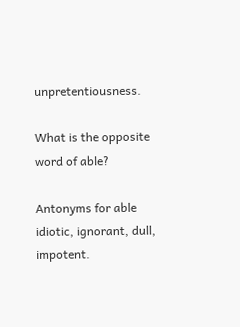unpretentiousness.

What is the opposite word of able?

Antonyms for able idiotic, ignorant, dull, impotent.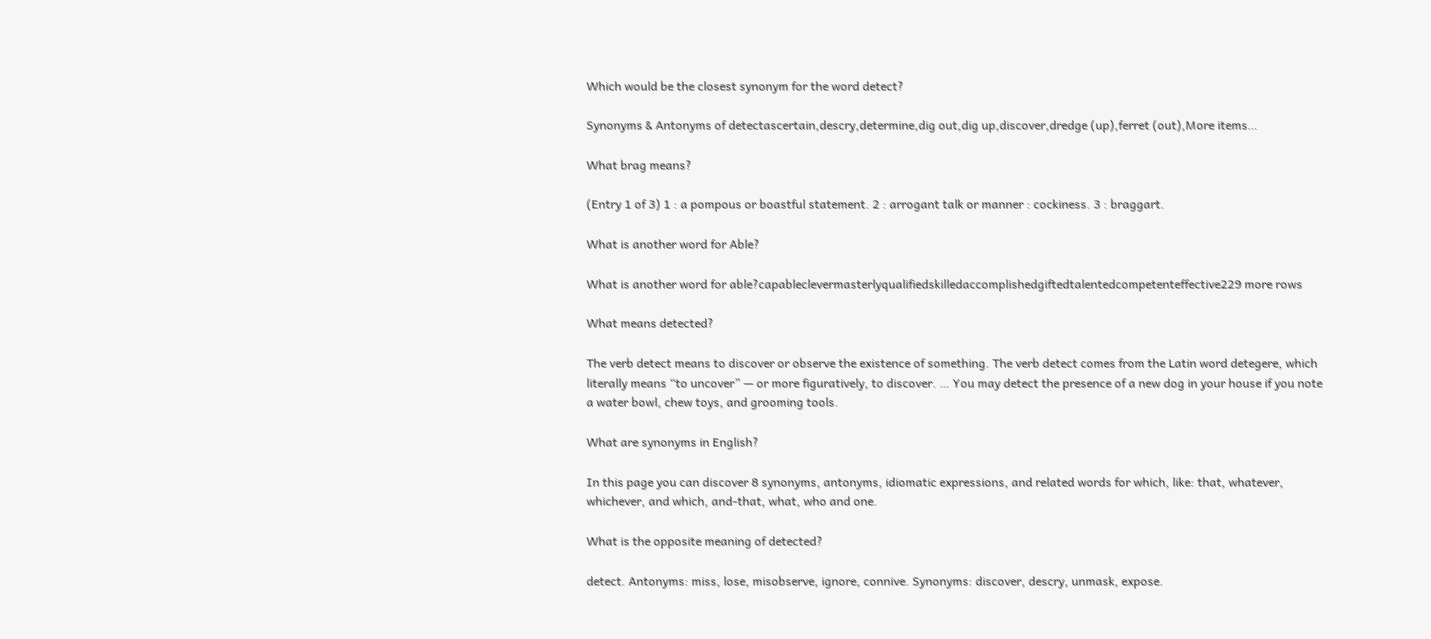Which would be the closest synonym for the word detect?

Synonyms & Antonyms of detectascertain,descry,determine,dig out,dig up,discover,dredge (up),ferret (out),More items…

What brag means?

(Entry 1 of 3) 1 : a pompous or boastful statement. 2 : arrogant talk or manner : cockiness. 3 : braggart.

What is another word for Able?

What is another word for able?capableclevermasterlyqualifiedskilledaccomplishedgiftedtalentedcompetenteffective229 more rows

What means detected?

The verb detect means to discover or observe the existence of something. The verb detect comes from the Latin word detegere, which literally means “to uncover” — or more figuratively, to discover. … You may detect the presence of a new dog in your house if you note a water bowl, chew toys, and grooming tools.

What are synonyms in English?

In this page you can discover 8 synonyms, antonyms, idiomatic expressions, and related words for which, like: that, whatever, whichever, and which, and-that, what, who and one.

What is the opposite meaning of detected?

detect. Antonyms: miss, lose, misobserve, ignore, connive. Synonyms: discover, descry, unmask, expose.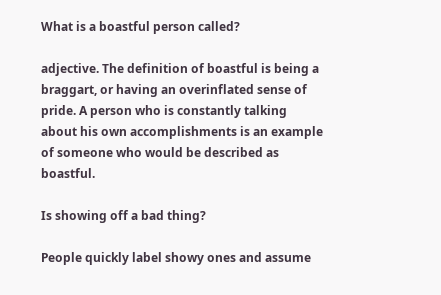What is a boastful person called?

adjective. The definition of boastful is being a braggart, or having an overinflated sense of pride. A person who is constantly talking about his own accomplishments is an example of someone who would be described as boastful.

Is showing off a bad thing?

People quickly label showy ones and assume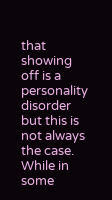that showing off is a personality disorder but this is not always the case. While in some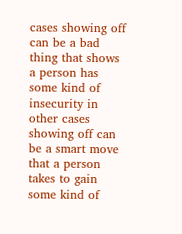cases showing off can be a bad thing that shows a person has some kind of insecurity in other cases showing off can be a smart move that a person takes to gain some kind of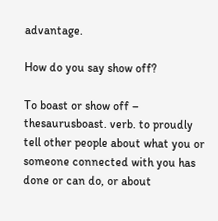advantage.

How do you say show off?

To boast or show off – thesaurusboast. verb. to proudly tell other people about what you or someone connected with you has done or can do, or about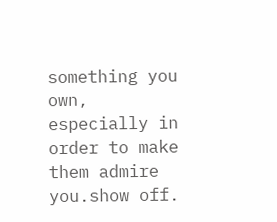something you own, especially in order to make them admire you.show off.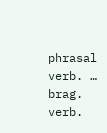phrasal verb. … brag. verb.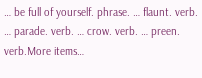… be full of yourself. phrase. … flaunt. verb. … parade. verb. … crow. verb. … preen. verb.More items…